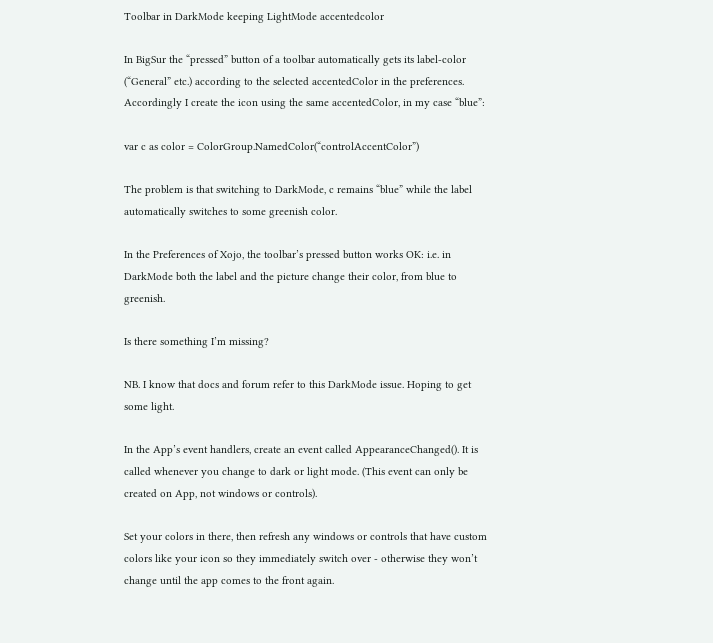Toolbar in DarkMode keeping LightMode accentedcolor

In BigSur the “pressed” button of a toolbar automatically gets its label-color (“General” etc.) according to the selected accentedColor in the preferences.
Accordingly I create the icon using the same accentedColor, in my case “blue”:

var c as color = ColorGroup.NamedColor(“controlAccentColor”)

The problem is that switching to DarkMode, c remains “blue” while the label automatically switches to some greenish color.

In the Preferences of Xojo, the toolbar’s pressed button works OK: i.e. in DarkMode both the label and the picture change their color, from blue to greenish.

Is there something I’m missing?

NB. I know that docs and forum refer to this DarkMode issue. Hoping to get some light.

In the App’s event handlers, create an event called AppearanceChanged(). It is called whenever you change to dark or light mode. (This event can only be created on App, not windows or controls).

Set your colors in there, then refresh any windows or controls that have custom colors like your icon so they immediately switch over - otherwise they won’t change until the app comes to the front again.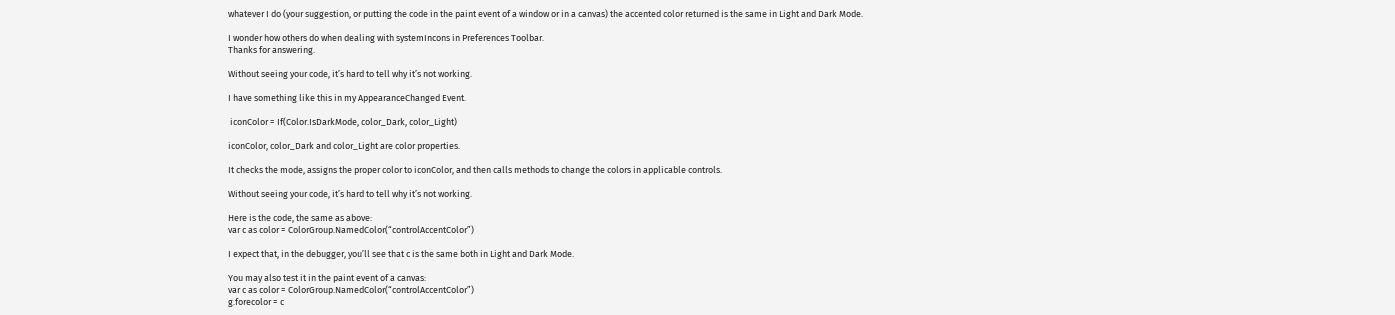whatever I do (your suggestion, or putting the code in the paint event of a window or in a canvas) the accented color returned is the same in Light and Dark Mode.

I wonder how others do when dealing with systemIncons in Preferences Toolbar.
Thanks for answering.

Without seeing your code, it’s hard to tell why it’s not working.

I have something like this in my AppearanceChanged Event.

 iconColor = If(Color.IsDarkMode, color_Dark, color_Light)

iconColor, color_Dark and color_Light are color properties.

It checks the mode, assigns the proper color to iconColor, and then calls methods to change the colors in applicable controls.

Without seeing your code, it’s hard to tell why it’s not working.

Here is the code, the same as above:
var c as color = ColorGroup.NamedColor(“controlAccentColor”)

I expect that, in the debugger, you’ll see that c is the same both in Light and Dark Mode.

You may also test it in the paint event of a canvas:
var c as color = ColorGroup.NamedColor(“controlAccentColor”)
g.forecolor = c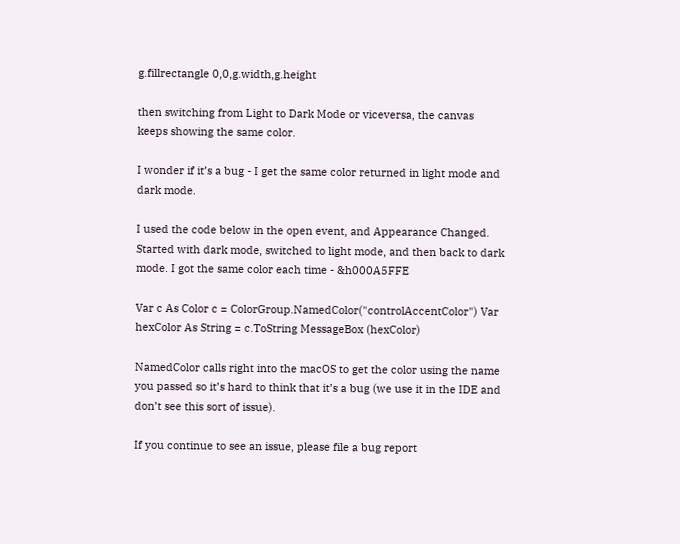g.fillrectangle 0,0,g.width,g.height

then switching from Light to Dark Mode or viceversa, the canvas keeps showing the same color.

I wonder if it’s a bug - I get the same color returned in light mode and dark mode.

I used the code below in the open event, and Appearance Changed. Started with dark mode, switched to light mode, and then back to dark mode. I got the same color each time - &h000A5FFE

Var c As Color c = ColorGroup.NamedColor("controlAccentColor") Var hexColor As String = c.ToString MessageBox (hexColor)

NamedColor calls right into the macOS to get the color using the name you passed so it’s hard to think that it’s a bug (we use it in the IDE and don’t see this sort of issue).

If you continue to see an issue, please file a bug report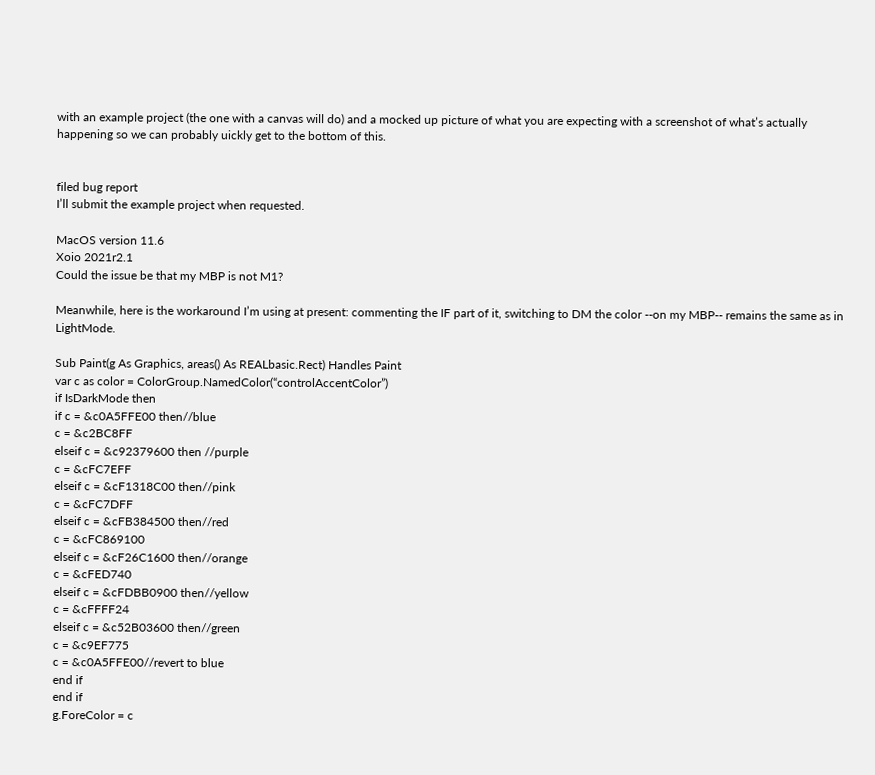with an example project (the one with a canvas will do) and a mocked up picture of what you are expecting with a screenshot of what’s actually happening so we can probably uickly get to the bottom of this.


filed bug report
I’ll submit the example project when requested.

MacOS version 11.6
Xoio 2021r2.1
Could the issue be that my MBP is not M1?

Meanwhile, here is the workaround I’m using at present: commenting the IF part of it, switching to DM the color --on my MBP-- remains the same as in LightMode.

Sub Paint(g As Graphics, areas() As REALbasic.Rect) Handles Paint
var c as color = ColorGroup.NamedColor(“controlAccentColor”)
if IsDarkMode then
if c = &c0A5FFE00 then//blue
c = &c2BC8FF
elseif c = &c92379600 then //purple
c = &cFC7EFF
elseif c = &cF1318C00 then//pink
c = &cFC7DFF
elseif c = &cFB384500 then//red
c = &cFC869100
elseif c = &cF26C1600 then//orange
c = &cFED740
elseif c = &cFDBB0900 then//yellow
c = &cFFFF24
elseif c = &c52B03600 then//green
c = &c9EF775
c = &c0A5FFE00//revert to blue
end if
end if
g.ForeColor = c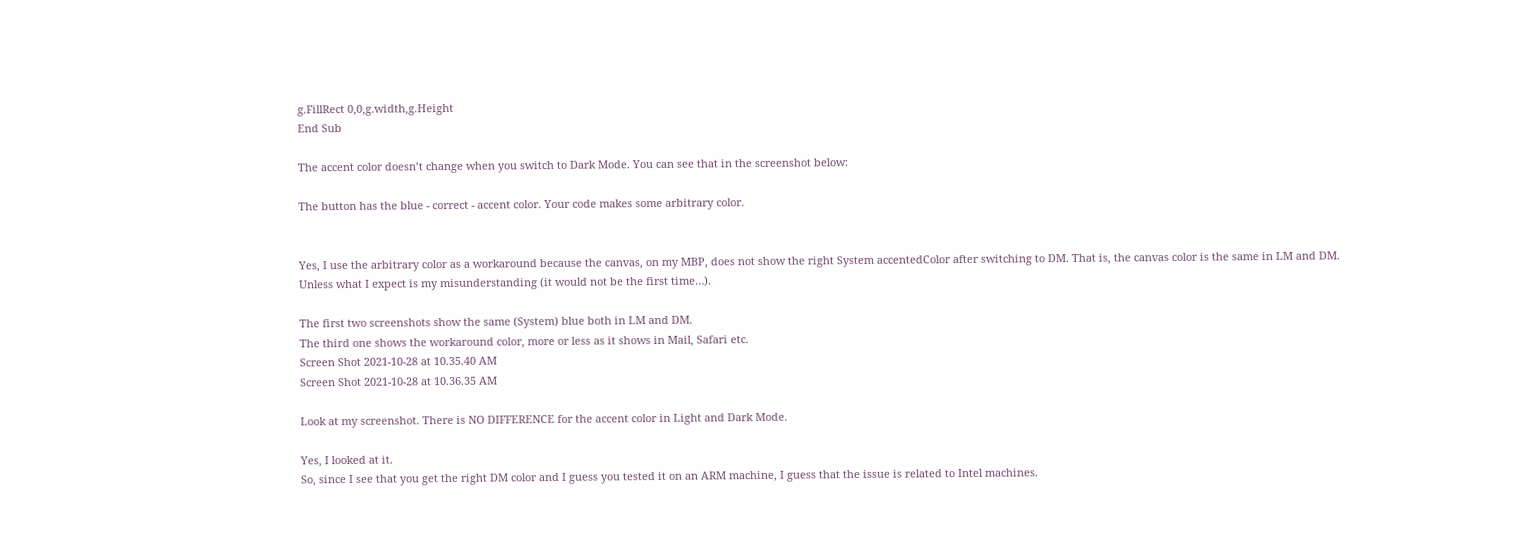g.FillRect 0,0,g.width,g.Height
End Sub

The accent color doesn’t change when you switch to Dark Mode. You can see that in the screenshot below:

The button has the blue - correct - accent color. Your code makes some arbitrary color.


Yes, I use the arbitrary color as a workaround because the canvas, on my MBP, does not show the right System accentedColor after switching to DM. That is, the canvas color is the same in LM and DM.
Unless what I expect is my misunderstanding (it would not be the first time…).

The first two screenshots show the same (System) blue both in LM and DM.
The third one shows the workaround color, more or less as it shows in Mail, Safari etc.
Screen Shot 2021-10-28 at 10.35.40 AM
Screen Shot 2021-10-28 at 10.36.35 AM

Look at my screenshot. There is NO DIFFERENCE for the accent color in Light and Dark Mode.

Yes, I looked at it.
So, since I see that you get the right DM color and I guess you tested it on an ARM machine, I guess that the issue is related to Intel machines.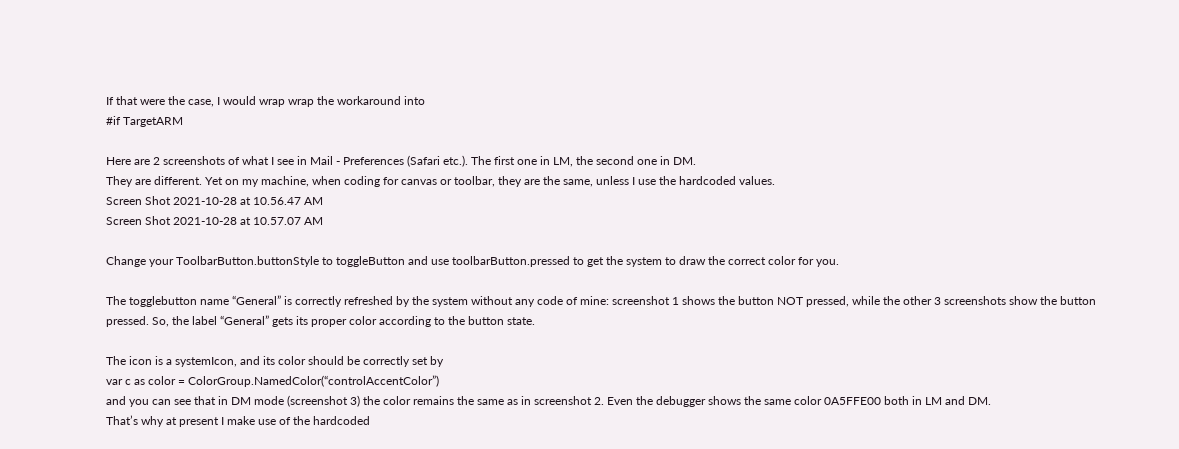If that were the case, I would wrap wrap the workaround into
#if TargetARM

Here are 2 screenshots of what I see in Mail - Preferences (Safari etc.). The first one in LM, the second one in DM.
They are different. Yet on my machine, when coding for canvas or toolbar, they are the same, unless I use the hardcoded values.
Screen Shot 2021-10-28 at 10.56.47 AM
Screen Shot 2021-10-28 at 10.57.07 AM

Change your ToolbarButton.buttonStyle to toggleButton and use toolbarButton.pressed to get the system to draw the correct color for you.

The togglebutton name “General” is correctly refreshed by the system without any code of mine: screenshot 1 shows the button NOT pressed, while the other 3 screenshots show the button pressed. So, the label “General” gets its proper color according to the button state.

The icon is a systemIcon, and its color should be correctly set by
var c as color = ColorGroup.NamedColor(“controlAccentColor”)
and you can see that in DM mode (screenshot 3) the color remains the same as in screenshot 2. Even the debugger shows the same color 0A5FFE00 both in LM and DM.
That’s why at present I make use of the hardcoded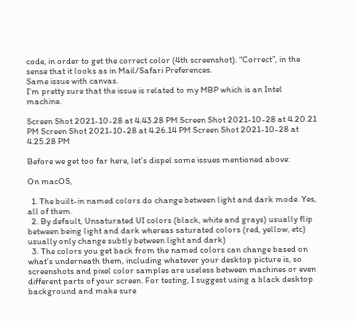code, in order to get the correct color (4th screenshot). “Correct”, in the sense that it looks as in Mail/Safari Preferences.
Same issue with canvas.
I’m pretty sure that the issue is related to my MBP which is an Intel machine.

Screen Shot 2021-10-28 at 4.43.28 PM Screen Shot 2021-10-28 at 4.20.21 PM Screen Shot 2021-10-28 at 4.26.14 PM Screen Shot 2021-10-28 at 4.25.28 PM

Before we get too far here, let’s dispel some issues mentioned above:

On macOS,

  1. The built-in named colors do change between light and dark mode. Yes, all of them.
  2. By default, Unsaturated UI colors (black, white and grays) usually flip between being light and dark whereas saturated colors (red, yellow, etc) usually only change subtly between light and dark)
  3. The colors you get back from the named colors can change based on what’s underneath them, including whatever your desktop picture is, so screenshots and pixel color samples are useless between machines or even different parts of your screen. For testing, I suggest using a black desktop background and make sure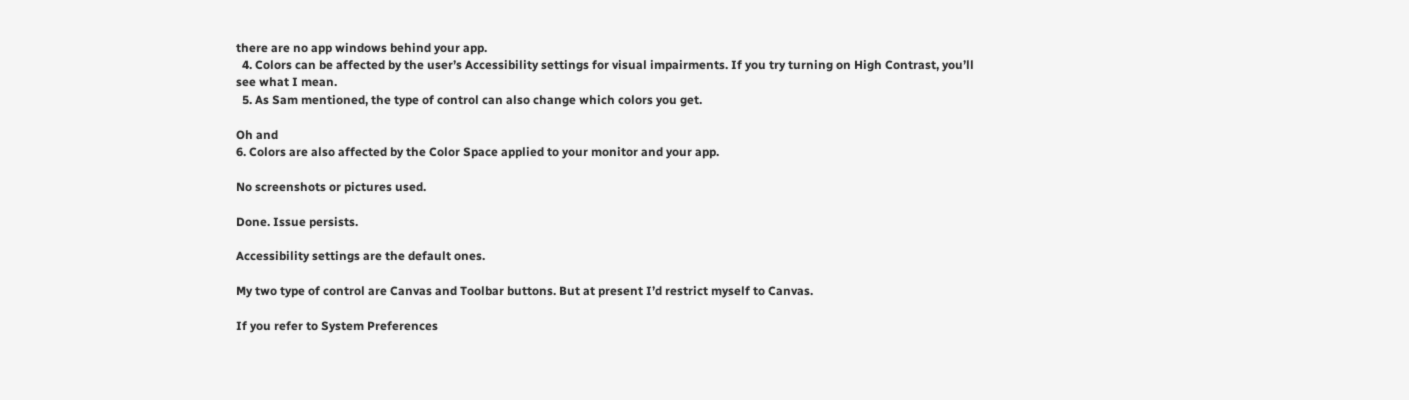there are no app windows behind your app.
  4. Colors can be affected by the user’s Accessibility settings for visual impairments. If you try turning on High Contrast, you’ll see what I mean.
  5. As Sam mentioned, the type of control can also change which colors you get.

Oh and
6. Colors are also affected by the Color Space applied to your monitor and your app.

No screenshots or pictures used.

Done. Issue persists.

Accessibility settings are the default ones.

My two type of control are Canvas and Toolbar buttons. But at present I’d restrict myself to Canvas.

If you refer to System Preferences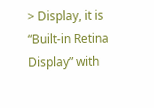> Display, it is “Built-in Retina Display” with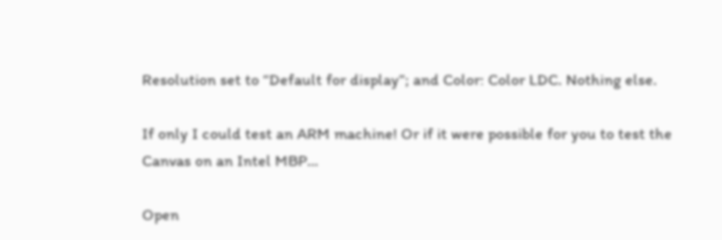Resolution set to “Default for display”; and Color: Color LDC. Nothing else.

If only I could test an ARM machine! Or if it were possible for you to test the Canvas on an Intel MBP…

Open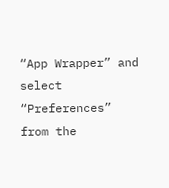“App Wrapper” and select “Preferences” from the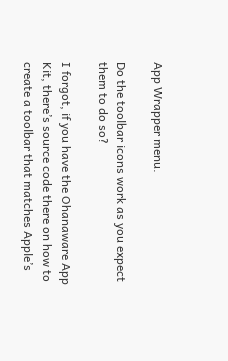App Wrapper menu.

Do the toolbar icons work as you expect them to do so?

I forgot, if you have the Ohanaware App Kit, there’s source code there on how to create a toolbar that matches Apple’s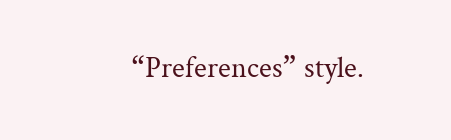“Preferences” style.